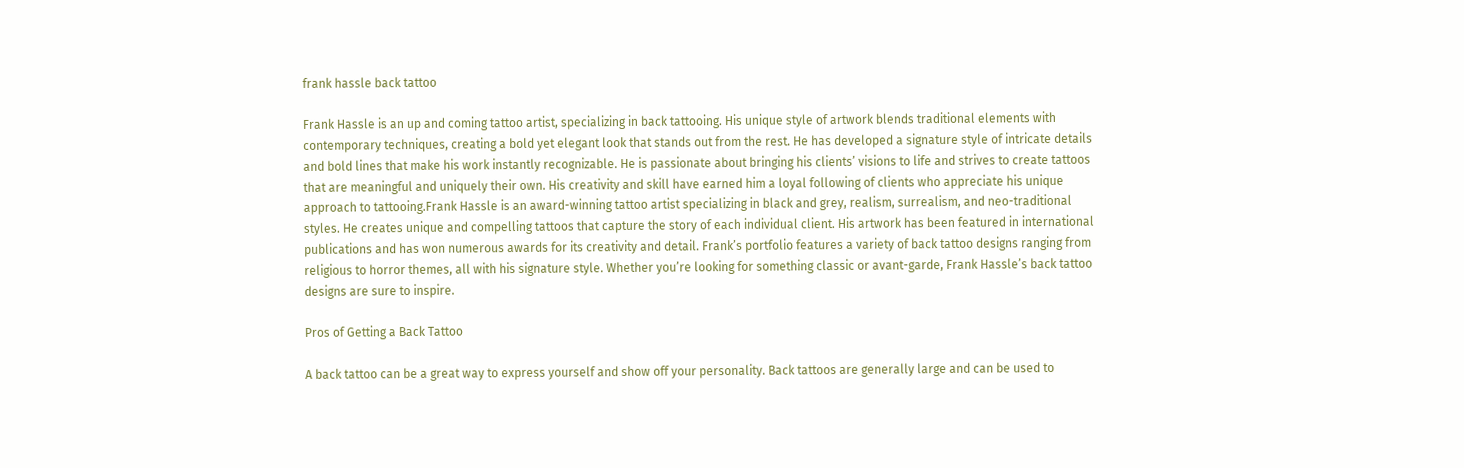frank hassle back tattoo

Frank Hassle is an up and coming tattoo artist, specializing in back tattooing. His unique style of artwork blends traditional elements with contemporary techniques, creating a bold yet elegant look that stands out from the rest. He has developed a signature style of intricate details and bold lines that make his work instantly recognizable. He is passionate about bringing his clients’ visions to life and strives to create tattoos that are meaningful and uniquely their own. His creativity and skill have earned him a loyal following of clients who appreciate his unique approach to tattooing.Frank Hassle is an award-winning tattoo artist specializing in black and grey, realism, surrealism, and neo-traditional styles. He creates unique and compelling tattoos that capture the story of each individual client. His artwork has been featured in international publications and has won numerous awards for its creativity and detail. Frank’s portfolio features a variety of back tattoo designs ranging from religious to horror themes, all with his signature style. Whether you’re looking for something classic or avant-garde, Frank Hassle’s back tattoo designs are sure to inspire.

Pros of Getting a Back Tattoo

A back tattoo can be a great way to express yourself and show off your personality. Back tattoos are generally large and can be used to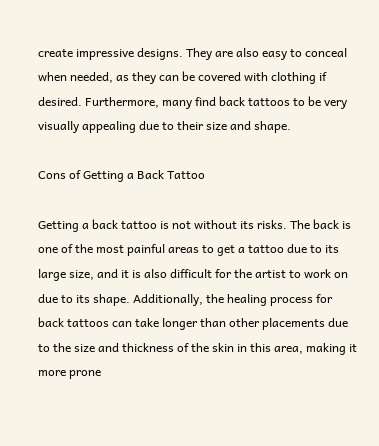create impressive designs. They are also easy to conceal when needed, as they can be covered with clothing if desired. Furthermore, many find back tattoos to be very visually appealing due to their size and shape.

Cons of Getting a Back Tattoo

Getting a back tattoo is not without its risks. The back is one of the most painful areas to get a tattoo due to its large size, and it is also difficult for the artist to work on due to its shape. Additionally, the healing process for back tattoos can take longer than other placements due to the size and thickness of the skin in this area, making it more prone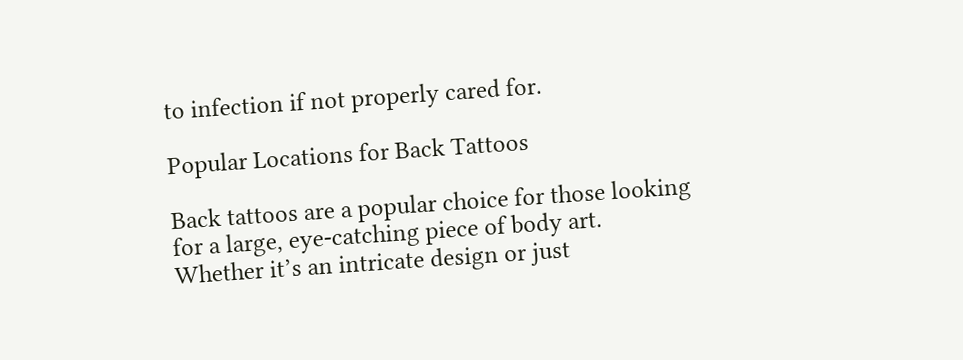to infection if not properly cared for.

Popular Locations for Back Tattoos

Back tattoos are a popular choice for those looking for a large, eye-catching piece of body art. Whether it’s an intricate design or just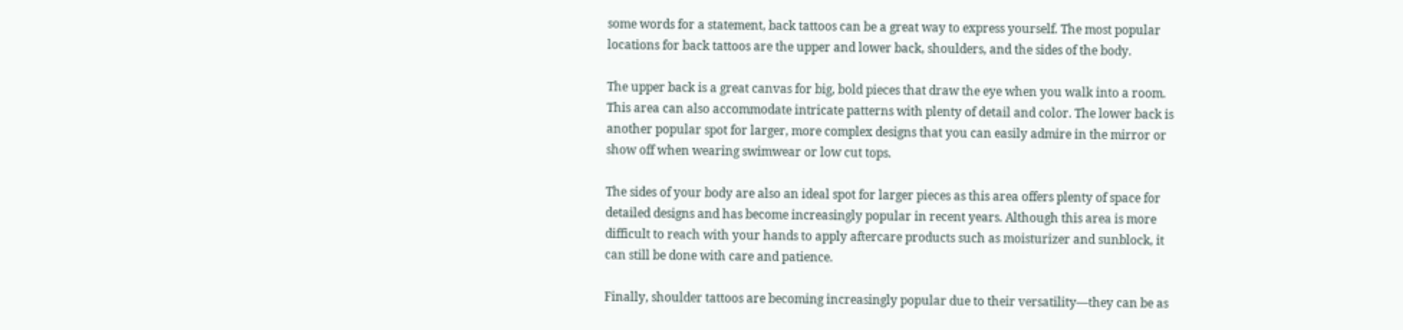some words for a statement, back tattoos can be a great way to express yourself. The most popular locations for back tattoos are the upper and lower back, shoulders, and the sides of the body.

The upper back is a great canvas for big, bold pieces that draw the eye when you walk into a room. This area can also accommodate intricate patterns with plenty of detail and color. The lower back is another popular spot for larger, more complex designs that you can easily admire in the mirror or show off when wearing swimwear or low cut tops.

The sides of your body are also an ideal spot for larger pieces as this area offers plenty of space for detailed designs and has become increasingly popular in recent years. Although this area is more difficult to reach with your hands to apply aftercare products such as moisturizer and sunblock, it can still be done with care and patience.

Finally, shoulder tattoos are becoming increasingly popular due to their versatility—they can be as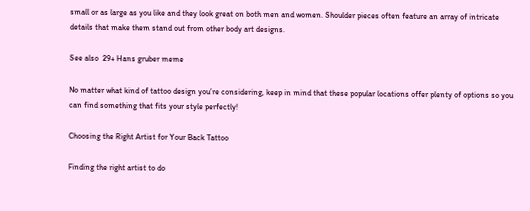small or as large as you like and they look great on both men and women. Shoulder pieces often feature an array of intricate details that make them stand out from other body art designs.

See also  29+ Hans gruber meme

No matter what kind of tattoo design you’re considering, keep in mind that these popular locations offer plenty of options so you can find something that fits your style perfectly!

Choosing the Right Artist for Your Back Tattoo

Finding the right artist to do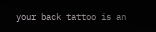your back tattoo is an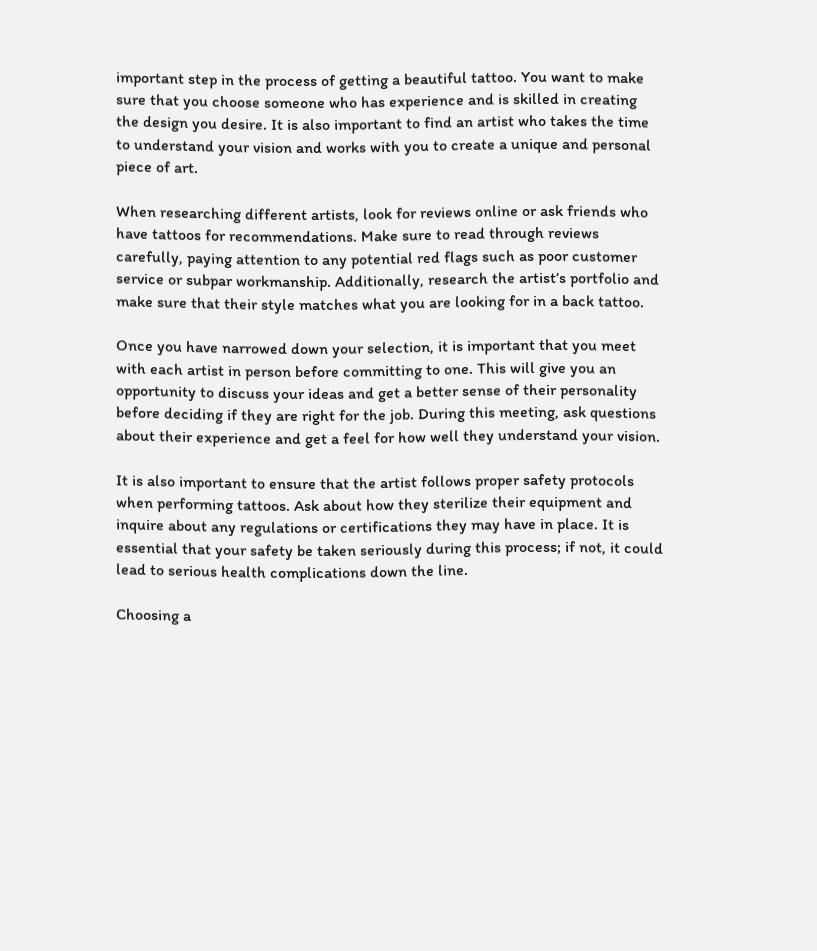important step in the process of getting a beautiful tattoo. You want to make sure that you choose someone who has experience and is skilled in creating the design you desire. It is also important to find an artist who takes the time to understand your vision and works with you to create a unique and personal piece of art.

When researching different artists, look for reviews online or ask friends who have tattoos for recommendations. Make sure to read through reviews carefully, paying attention to any potential red flags such as poor customer service or subpar workmanship. Additionally, research the artist’s portfolio and make sure that their style matches what you are looking for in a back tattoo.

Once you have narrowed down your selection, it is important that you meet with each artist in person before committing to one. This will give you an opportunity to discuss your ideas and get a better sense of their personality before deciding if they are right for the job. During this meeting, ask questions about their experience and get a feel for how well they understand your vision.

It is also important to ensure that the artist follows proper safety protocols when performing tattoos. Ask about how they sterilize their equipment and inquire about any regulations or certifications they may have in place. It is essential that your safety be taken seriously during this process; if not, it could lead to serious health complications down the line.

Choosing a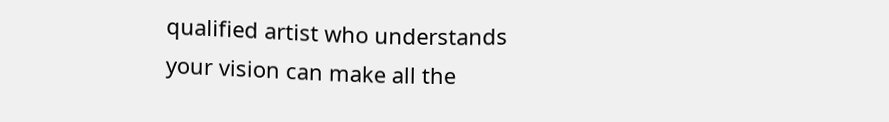qualified artist who understands your vision can make all the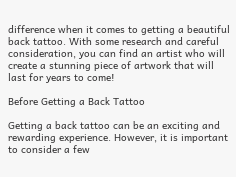difference when it comes to getting a beautiful back tattoo. With some research and careful consideration, you can find an artist who will create a stunning piece of artwork that will last for years to come!

Before Getting a Back Tattoo

Getting a back tattoo can be an exciting and rewarding experience. However, it is important to consider a few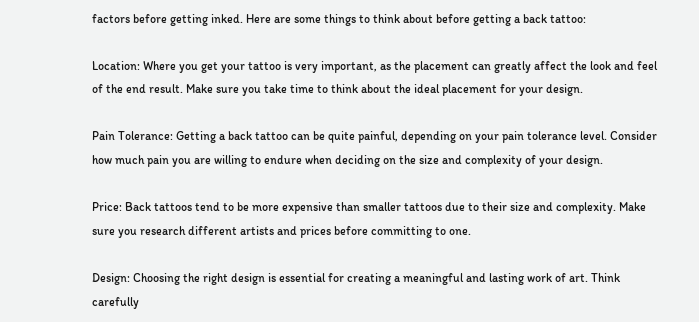factors before getting inked. Here are some things to think about before getting a back tattoo:

Location: Where you get your tattoo is very important, as the placement can greatly affect the look and feel of the end result. Make sure you take time to think about the ideal placement for your design.

Pain Tolerance: Getting a back tattoo can be quite painful, depending on your pain tolerance level. Consider how much pain you are willing to endure when deciding on the size and complexity of your design.

Price: Back tattoos tend to be more expensive than smaller tattoos due to their size and complexity. Make sure you research different artists and prices before committing to one.

Design: Choosing the right design is essential for creating a meaningful and lasting work of art. Think carefully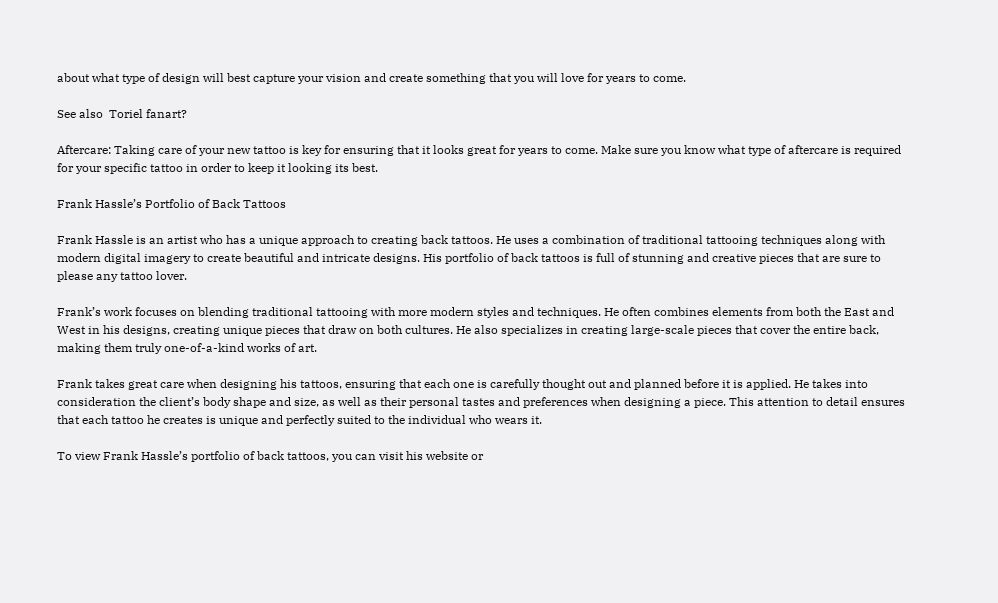about what type of design will best capture your vision and create something that you will love for years to come.

See also  Toriel fanart?

Aftercare: Taking care of your new tattoo is key for ensuring that it looks great for years to come. Make sure you know what type of aftercare is required for your specific tattoo in order to keep it looking its best.

Frank Hassle’s Portfolio of Back Tattoos

Frank Hassle is an artist who has a unique approach to creating back tattoos. He uses a combination of traditional tattooing techniques along with modern digital imagery to create beautiful and intricate designs. His portfolio of back tattoos is full of stunning and creative pieces that are sure to please any tattoo lover.

Frank’s work focuses on blending traditional tattooing with more modern styles and techniques. He often combines elements from both the East and West in his designs, creating unique pieces that draw on both cultures. He also specializes in creating large-scale pieces that cover the entire back, making them truly one-of-a-kind works of art.

Frank takes great care when designing his tattoos, ensuring that each one is carefully thought out and planned before it is applied. He takes into consideration the client’s body shape and size, as well as their personal tastes and preferences when designing a piece. This attention to detail ensures that each tattoo he creates is unique and perfectly suited to the individual who wears it.

To view Frank Hassle’s portfolio of back tattoos, you can visit his website or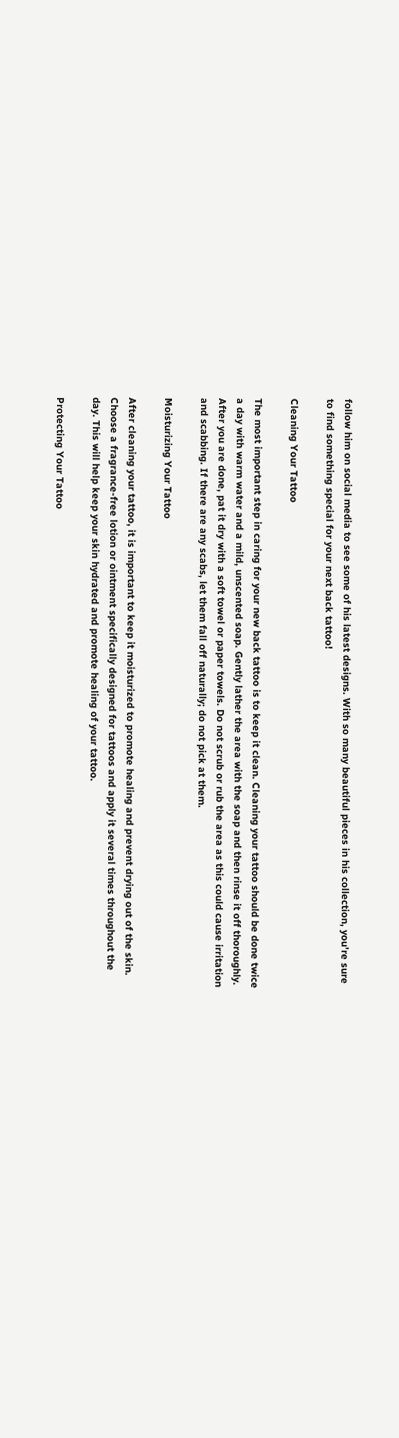follow him on social media to see some of his latest designs. With so many beautiful pieces in his collection, you’re sure to find something special for your next back tattoo!

Cleaning Your Tattoo

The most important step in caring for your new back tattoo is to keep it clean. Cleaning your tattoo should be done twice a day with warm water and a mild, unscented soap. Gently lather the area with the soap and then rinse it off thoroughly. After you are done, pat it dry with a soft towel or paper towels. Do not scrub or rub the area as this could cause irritation and scabbing. If there are any scabs, let them fall off naturally; do not pick at them.

Moisturizing Your Tattoo

After cleaning your tattoo, it is important to keep it moisturized to promote healing and prevent drying out of the skin. Choose a fragrance-free lotion or ointment specifically designed for tattoos and apply it several times throughout the day. This will help keep your skin hydrated and promote healing of your tattoo.

Protecting Your Tattoo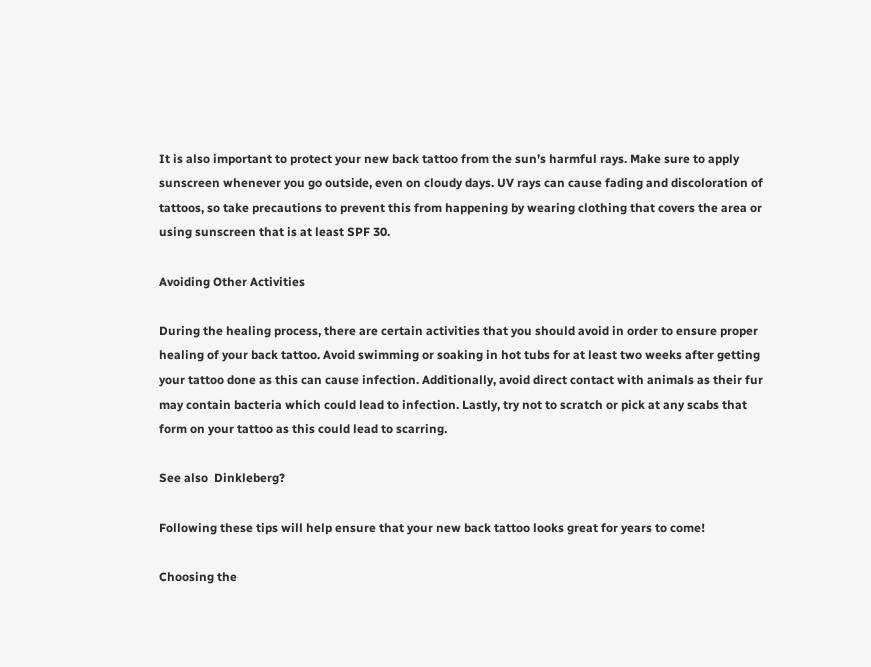It is also important to protect your new back tattoo from the sun’s harmful rays. Make sure to apply sunscreen whenever you go outside, even on cloudy days. UV rays can cause fading and discoloration of tattoos, so take precautions to prevent this from happening by wearing clothing that covers the area or using sunscreen that is at least SPF 30.

Avoiding Other Activities

During the healing process, there are certain activities that you should avoid in order to ensure proper healing of your back tattoo. Avoid swimming or soaking in hot tubs for at least two weeks after getting your tattoo done as this can cause infection. Additionally, avoid direct contact with animals as their fur may contain bacteria which could lead to infection. Lastly, try not to scratch or pick at any scabs that form on your tattoo as this could lead to scarring.

See also  Dinkleberg?

Following these tips will help ensure that your new back tattoo looks great for years to come!

Choosing the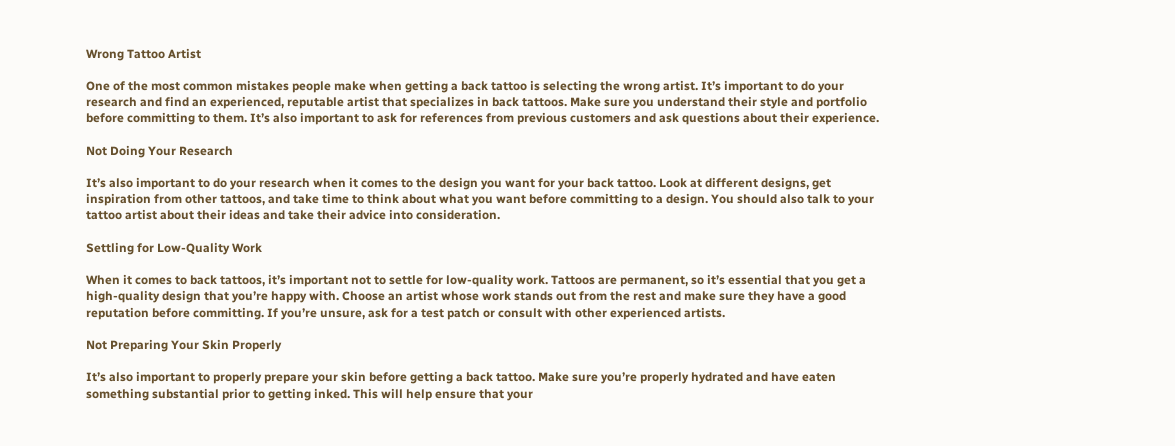Wrong Tattoo Artist

One of the most common mistakes people make when getting a back tattoo is selecting the wrong artist. It’s important to do your research and find an experienced, reputable artist that specializes in back tattoos. Make sure you understand their style and portfolio before committing to them. It’s also important to ask for references from previous customers and ask questions about their experience.

Not Doing Your Research

It’s also important to do your research when it comes to the design you want for your back tattoo. Look at different designs, get inspiration from other tattoos, and take time to think about what you want before committing to a design. You should also talk to your tattoo artist about their ideas and take their advice into consideration.

Settling for Low-Quality Work

When it comes to back tattoos, it’s important not to settle for low-quality work. Tattoos are permanent, so it’s essential that you get a high-quality design that you’re happy with. Choose an artist whose work stands out from the rest and make sure they have a good reputation before committing. If you’re unsure, ask for a test patch or consult with other experienced artists.

Not Preparing Your Skin Properly

It’s also important to properly prepare your skin before getting a back tattoo. Make sure you’re properly hydrated and have eaten something substantial prior to getting inked. This will help ensure that your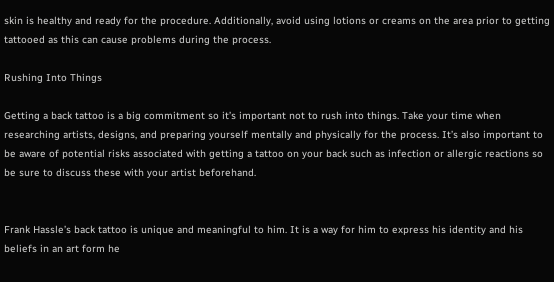skin is healthy and ready for the procedure. Additionally, avoid using lotions or creams on the area prior to getting tattooed as this can cause problems during the process.

Rushing Into Things

Getting a back tattoo is a big commitment so it’s important not to rush into things. Take your time when researching artists, designs, and preparing yourself mentally and physically for the process. It’s also important to be aware of potential risks associated with getting a tattoo on your back such as infection or allergic reactions so be sure to discuss these with your artist beforehand.


Frank Hassle’s back tattoo is unique and meaningful to him. It is a way for him to express his identity and his beliefs in an art form he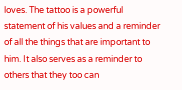loves. The tattoo is a powerful statement of his values and a reminder of all the things that are important to him. It also serves as a reminder to others that they too can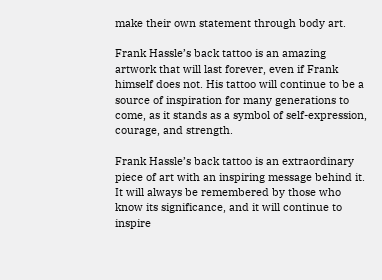make their own statement through body art.

Frank Hassle’s back tattoo is an amazing artwork that will last forever, even if Frank himself does not. His tattoo will continue to be a source of inspiration for many generations to come, as it stands as a symbol of self-expression, courage, and strength.

Frank Hassle’s back tattoo is an extraordinary piece of art with an inspiring message behind it. It will always be remembered by those who know its significance, and it will continue to inspire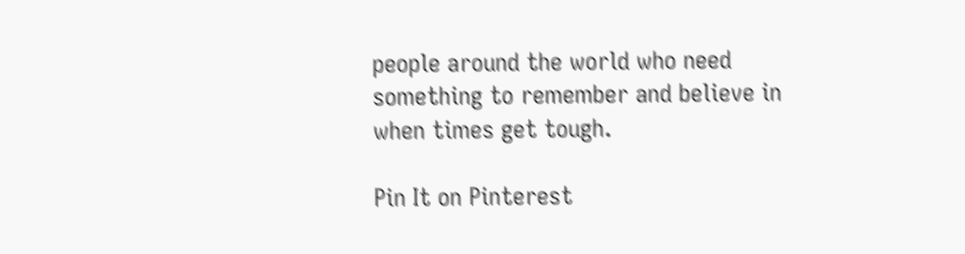people around the world who need something to remember and believe in when times get tough.

Pin It on Pinterest